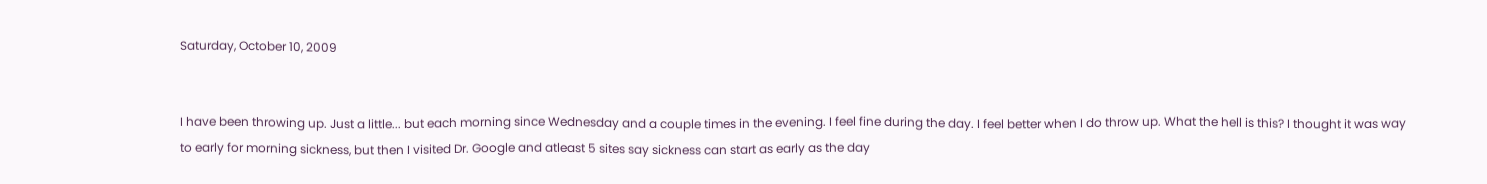Saturday, October 10, 2009


I have been throwing up. Just a little... but each morning since Wednesday and a couple times in the evening. I feel fine during the day. I feel better when I do throw up. What the hell is this? I thought it was way to early for morning sickness, but then I visited Dr. Google and atleast 5 sites say sickness can start as early as the day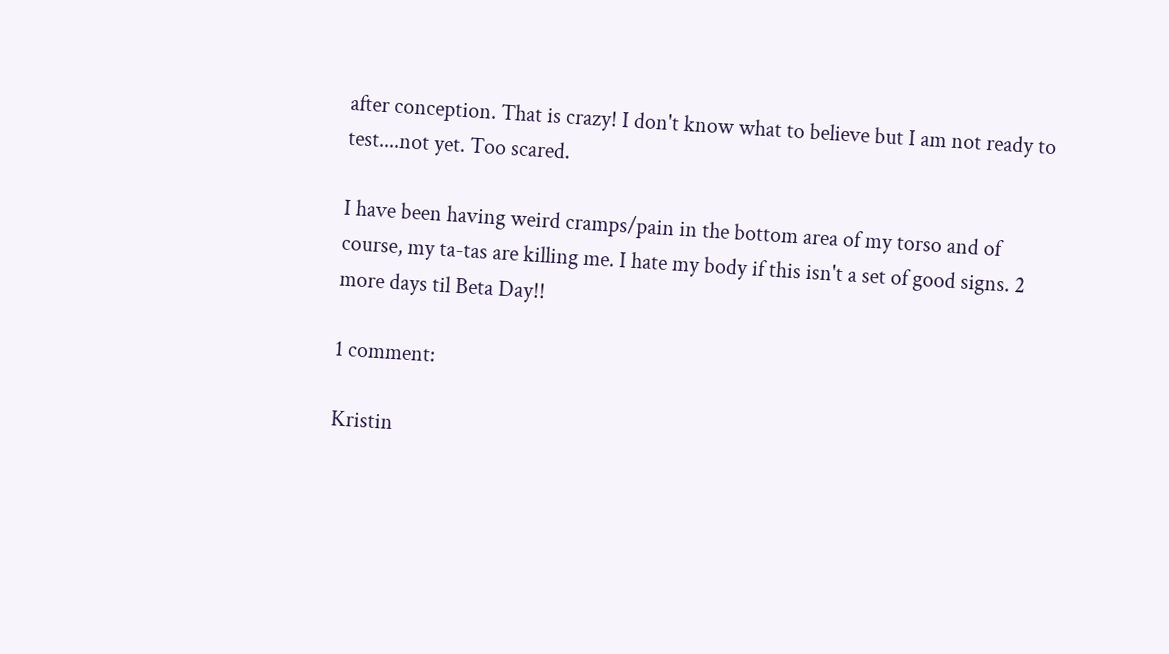after conception. That is crazy! I don't know what to believe but I am not ready to test....not yet. Too scared.

I have been having weird cramps/pain in the bottom area of my torso and of course, my ta-tas are killing me. I hate my body if this isn't a set of good signs. 2 more days til Beta Day!!

1 comment:

Kristin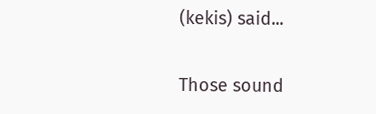(kekis) said...

Those sound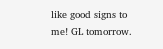like good signs to me! GL tomorrow.